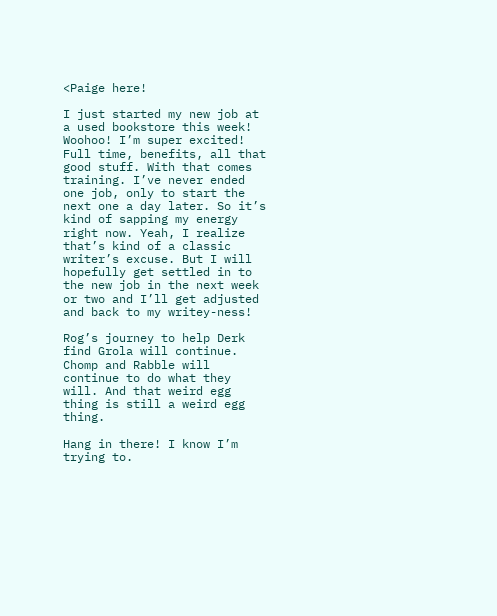<Paige here!

I just started my new job at a used bookstore this week! Woohoo! I’m super excited! Full time, benefits, all that good stuff. With that comes training. I’ve never ended one job, only to start the next one a day later. So it’s kind of sapping my energy right now. Yeah, I realize that’s kind of a classic writer’s excuse. But I will hopefully get settled in to the new job in the next week or two and I’ll get adjusted and back to my writey-ness!

Rog’s journey to help Derk find Grola will continue. Chomp and Rabble will continue to do what they will. And that weird egg thing is still a weird egg thing.

Hang in there! I know I’m trying to.